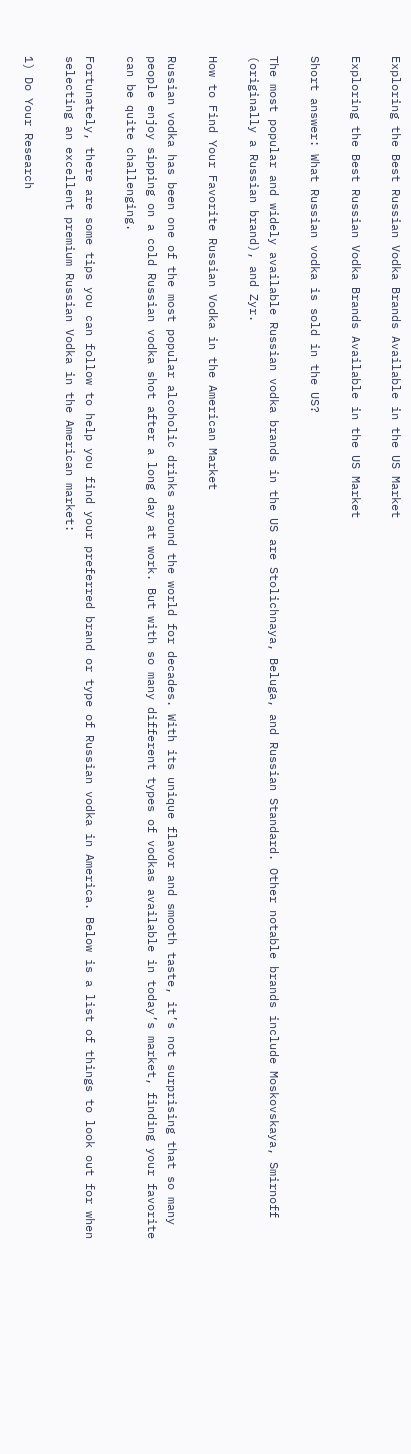Exploring the Best Russian Vodka Brands Available in the US Market

Exploring the Best Russian Vodka Brands Available in the US Market

Short answer: What Russian vodka is sold in the US?

The most popular and widely available Russian vodka brands in the US are Stolichnaya, Beluga, and Russian Standard. Other notable brands include Moskovskaya, Smirnoff (originally a Russian brand), and Zyr.

How to Find Your Favorite Russian Vodka in the American Market

Russian vodka has been one of the most popular alcoholic drinks around the world for decades. With its unique flavor and smooth taste, it’s not surprising that so many people enjoy sipping on a cold Russian vodka shot after a long day at work. But with so many different types of vodkas available in today’s market, finding your favorite can be quite challenging.

Fortunately, there are some tips you can follow to help you find your preferred brand or type of Russian vodka in America. Below is a list of things to look out for when selecting an excellent premium Russian Vodka in the American market:

1) Do Your Research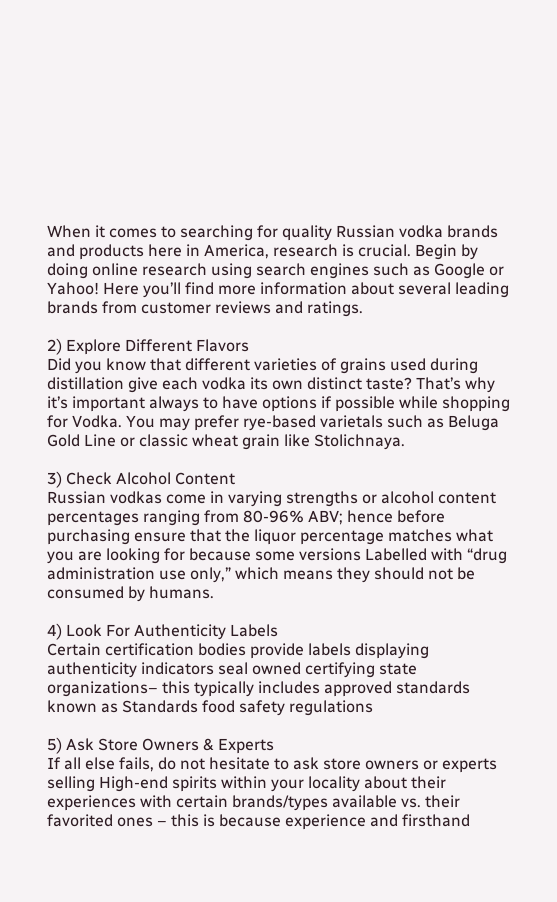When it comes to searching for quality Russian vodka brands and products here in America, research is crucial. Begin by doing online research using search engines such as Google or Yahoo! Here you’ll find more information about several leading brands from customer reviews and ratings.

2) Explore Different Flavors
Did you know that different varieties of grains used during distillation give each vodka its own distinct taste? That’s why it’s important always to have options if possible while shopping for Vodka. You may prefer rye-based varietals such as Beluga Gold Line or classic wheat grain like Stolichnaya.

3) Check Alcohol Content
Russian vodkas come in varying strengths or alcohol content percentages ranging from 80-96% ABV; hence before purchasing ensure that the liquor percentage matches what you are looking for because some versions Labelled with “drug administration use only,” which means they should not be consumed by humans.

4) Look For Authenticity Labels
Certain certification bodies provide labels displaying authenticity indicators seal owned certifying state organizations– this typically includes approved standards known as Standards food safety regulations

5) Ask Store Owners & Experts
If all else fails, do not hesitate to ask store owners or experts selling High-end spirits within your locality about their experiences with certain brands/types available vs. their favorited ones – this is because experience and firsthand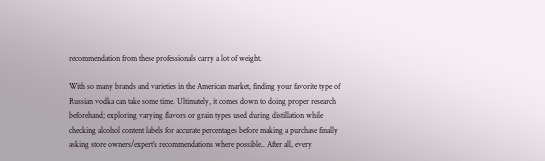recommendation from these professionals carry a lot of weight.

With so many brands and varieties in the American market, finding your favorite type of Russian vodka can take some time. Ultimately, it comes down to doing proper research beforehand; exploring varying flavors or grain types used during distillation while checking alcohol content labels for accurate percentages before making a purchase finally asking store owners/expert’s recommendations where possible.. After all, every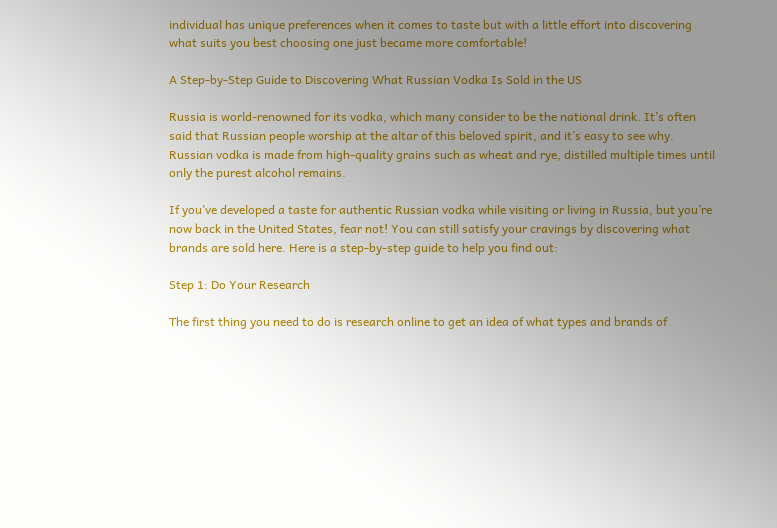individual has unique preferences when it comes to taste but with a little effort into discovering what suits you best choosing one just became more comfortable!

A Step-by-Step Guide to Discovering What Russian Vodka Is Sold in the US

Russia is world-renowned for its vodka, which many consider to be the national drink. It’s often said that Russian people worship at the altar of this beloved spirit, and it’s easy to see why. Russian vodka is made from high-quality grains such as wheat and rye, distilled multiple times until only the purest alcohol remains.

If you’ve developed a taste for authentic Russian vodka while visiting or living in Russia, but you’re now back in the United States, fear not! You can still satisfy your cravings by discovering what brands are sold here. Here is a step-by-step guide to help you find out:

Step 1: Do Your Research

The first thing you need to do is research online to get an idea of what types and brands of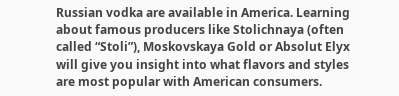Russian vodka are available in America. Learning about famous producers like Stolichnaya (often called “Stoli”), Moskovskaya Gold or Absolut Elyx will give you insight into what flavors and styles are most popular with American consumers.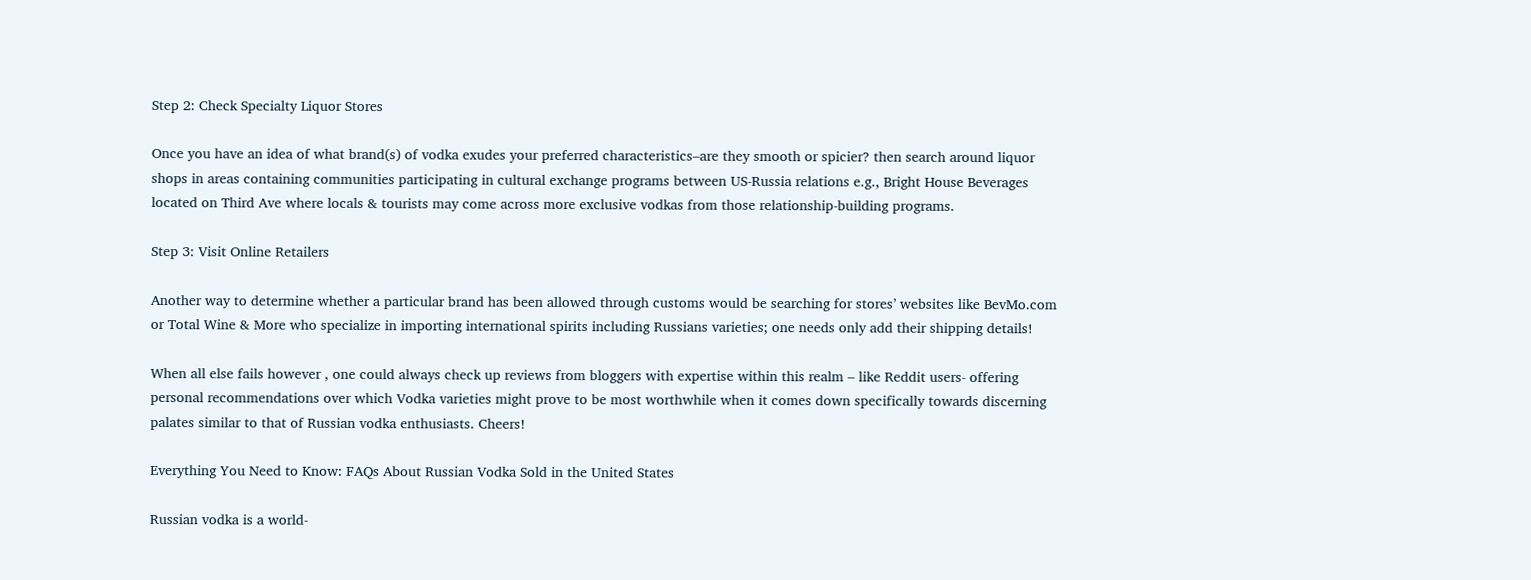Step 2: Check Specialty Liquor Stores

Once you have an idea of what brand(s) of vodka exudes your preferred characteristics–are they smooth or spicier? then search around liquor shops in areas containing communities participating in cultural exchange programs between US-Russia relations e.g., Bright House Beverages located on Third Ave where locals & tourists may come across more exclusive vodkas from those relationship-building programs.

Step 3: Visit Online Retailers

Another way to determine whether a particular brand has been allowed through customs would be searching for stores’ websites like BevMo.com or Total Wine & More who specialize in importing international spirits including Russians varieties; one needs only add their shipping details!

When all else fails however , one could always check up reviews from bloggers with expertise within this realm – like Reddit users- offering personal recommendations over which Vodka varieties might prove to be most worthwhile when it comes down specifically towards discerning palates similar to that of Russian vodka enthusiasts. Cheers!

Everything You Need to Know: FAQs About Russian Vodka Sold in the United States

Russian vodka is a world-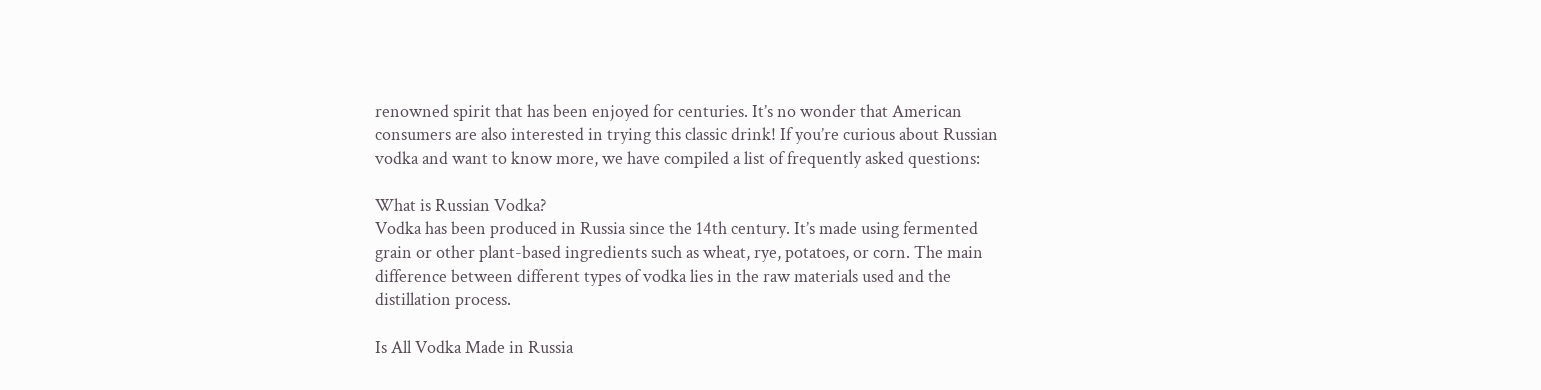renowned spirit that has been enjoyed for centuries. It’s no wonder that American consumers are also interested in trying this classic drink! If you’re curious about Russian vodka and want to know more, we have compiled a list of frequently asked questions:

What is Russian Vodka?
Vodka has been produced in Russia since the 14th century. It’s made using fermented grain or other plant-based ingredients such as wheat, rye, potatoes, or corn. The main difference between different types of vodka lies in the raw materials used and the distillation process.

Is All Vodka Made in Russia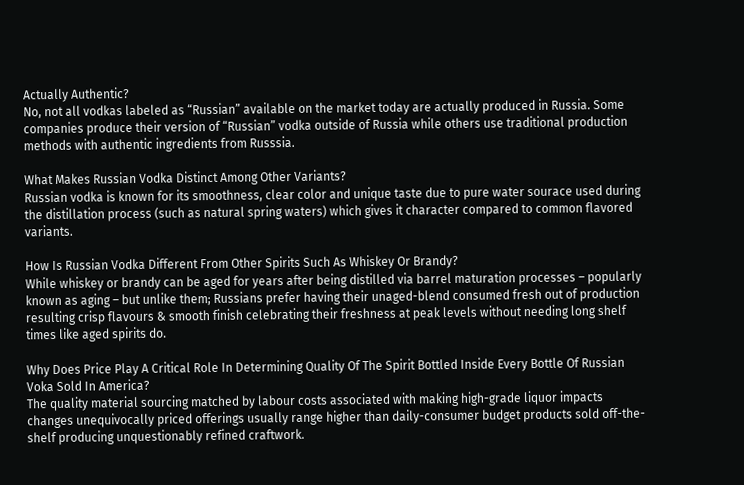Actually Authentic?
No, not all vodkas labeled as “Russian” available on the market today are actually produced in Russia. Some companies produce their version of “Russian” vodka outside of Russia while others use traditional production methods with authentic ingredients from Russsia.

What Makes Russian Vodka Distinct Among Other Variants?
Russian vodka is known for its smoothness, clear color and unique taste due to pure water sourace used during the distillation process (such as natural spring waters) which gives it character compared to common flavored variants.

How Is Russian Vodka Different From Other Spirits Such As Whiskey Or Brandy?
While whiskey or brandy can be aged for years after being distilled via barrel maturation processes – popularly known as aging – but unlike them; Russians prefer having their unaged-blend consumed fresh out of production resulting crisp flavours & smooth finish celebrating their freshness at peak levels without needing long shelf times like aged spirits do.

Why Does Price Play A Critical Role In Determining Quality Of The Spirit Bottled Inside Every Bottle Of Russian Voka Sold In America?
The quality material sourcing matched by labour costs associated with making high-grade liquor impacts changes unequivocally priced offerings usually range higher than daily-consumer budget products sold off-the-shelf producing unquestionably refined craftwork.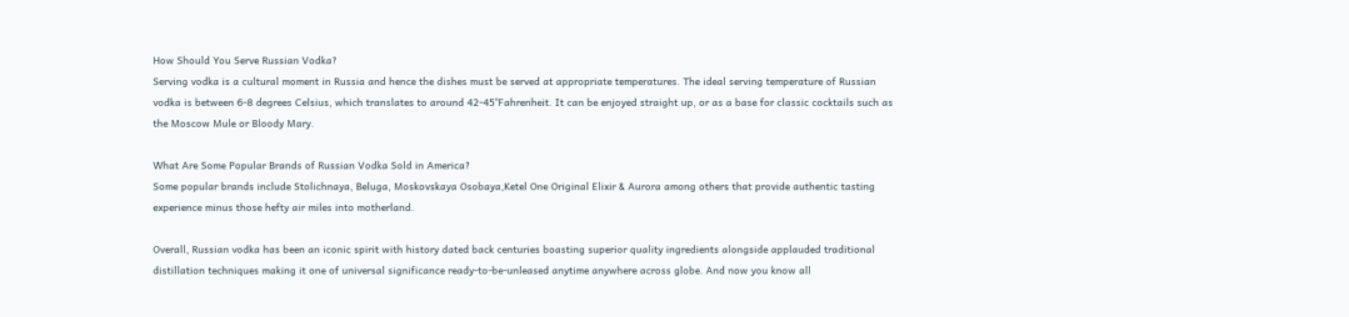How Should You Serve Russian Vodka?
Serving vodka is a cultural moment in Russia and hence the dishes must be served at appropriate temperatures. The ideal serving temperature of Russian vodka is between 6-8 degrees Celsius, which translates to around 42-45°Fahrenheit. It can be enjoyed straight up, or as a base for classic cocktails such as the Moscow Mule or Bloody Mary.

What Are Some Popular Brands of Russian Vodka Sold in America?
Some popular brands include Stolichnaya, Beluga, Moskovskaya Osobaya,Ketel One Original Elixir & Aurora among others that provide authentic tasting experience minus those hefty air miles into motherland.

Overall, Russian vodka has been an iconic spirit with history dated back centuries boasting superior quality ingredients alongside applauded traditional distillation techniques making it one of universal significance ready-to-be-unleased anytime anywhere across globe. And now you know all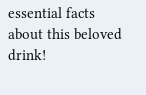essential facts about this beloved drink!